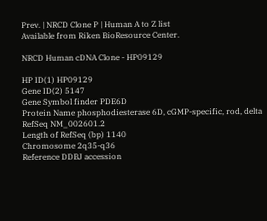Prev. | NRCD Clone P | Human A to Z list
Available from Riken BioResource Center.

NRCD Human cDNA Clone - HP09129

HP ID(1) HP09129
Gene ID(2) 5147
Gene Symbol finder PDE6D
Protein Name phosphodiesterase 6D, cGMP-specific, rod, delta
RefSeq NM_002601.2
Length of RefSeq (bp) 1140
Chromosome 2q35-q36
Reference DDBJ accession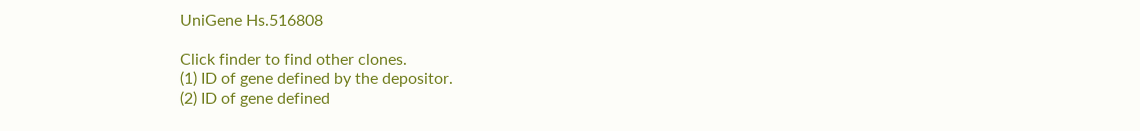UniGene Hs.516808

Click finder to find other clones.
(1) ID of gene defined by the depositor.
(2) ID of gene defined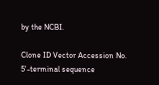by the NCBI.

Clone ID Vector Accession No. 5'-terminal sequence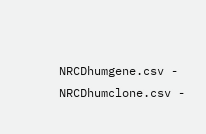NRCDhumgene.csv - NRCDhumclone.csv -